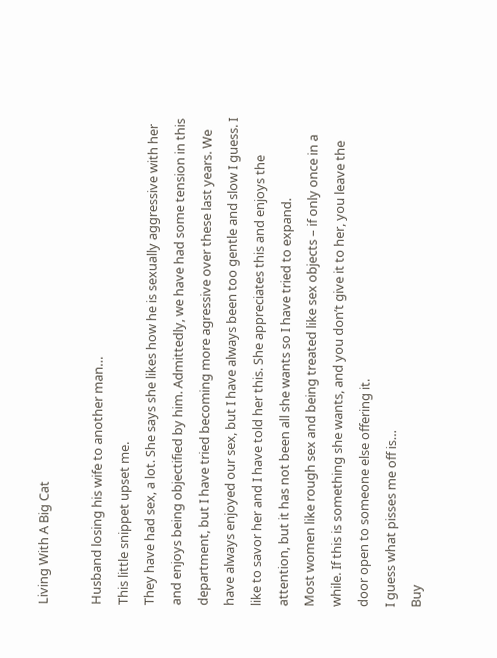Living With A Big Cat

Husband losing his wife to another man…
This little snippet upset me.
They have had sex, a lot. She says she likes how he is sexually aggressive with her and enjoys being objectified by him. Admittedly, we have had some tension in this department, but I have tried becoming more agressive over these last years. We have always enjoyed our sex, but I have always been too gentle and slow I guess. I like to savor her and I have told her this. She appreciates this and enjoys the attention, but it has not been all she wants so I have tried to expand.
Most women like rough sex and being treated like sex objects – if only once in a while. If this is something she wants, and you don’t give it to her, you leave the door open to someone else offering it.
I guess what pisses me off is…
Buy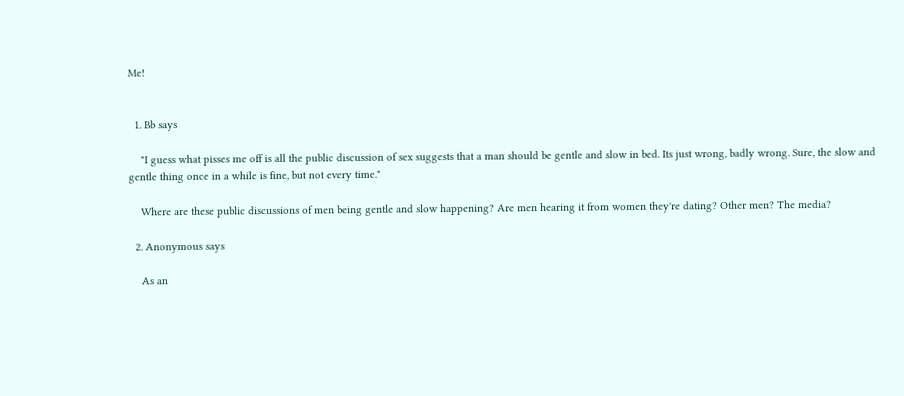Me!


  1. Bb says

    "I guess what pisses me off is all the public discussion of sex suggests that a man should be gentle and slow in bed. Its just wrong, badly wrong. Sure, the slow and gentle thing once in a while is fine, but not every time."

    Where are these public discussions of men being gentle and slow happening? Are men hearing it from women they're dating? Other men? The media?

  2. Anonymous says

    As an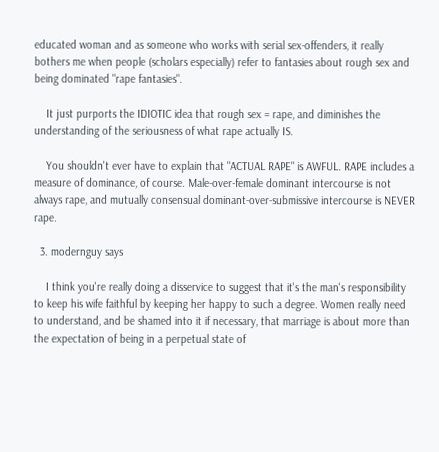educated woman and as someone who works with serial sex-offenders, it really bothers me when people (scholars especially) refer to fantasies about rough sex and being dominated "rape fantasies".

    It just purports the IDIOTIC idea that rough sex = rape, and diminishes the understanding of the seriousness of what rape actually IS.

    You shouldn't ever have to explain that "ACTUAL RAPE" is AWFUL. RAPE includes a measure of dominance, of course. Male-over-female dominant intercourse is not always rape, and mutually consensual dominant-over-submissive intercourse is NEVER rape.

  3. modernguy says

    I think you're really doing a disservice to suggest that it's the man's responsibility to keep his wife faithful by keeping her happy to such a degree. Women really need to understand, and be shamed into it if necessary, that marriage is about more than the expectation of being in a perpetual state of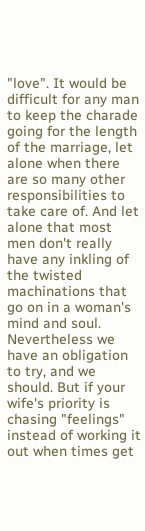"love". It would be difficult for any man to keep the charade going for the length of the marriage, let alone when there are so many other responsibilities to take care of. And let alone that most men don't really have any inkling of the twisted machinations that go on in a woman's mind and soul. Nevertheless we have an obligation to try, and we should. But if your wife's priority is chasing "feelings" instead of working it out when times get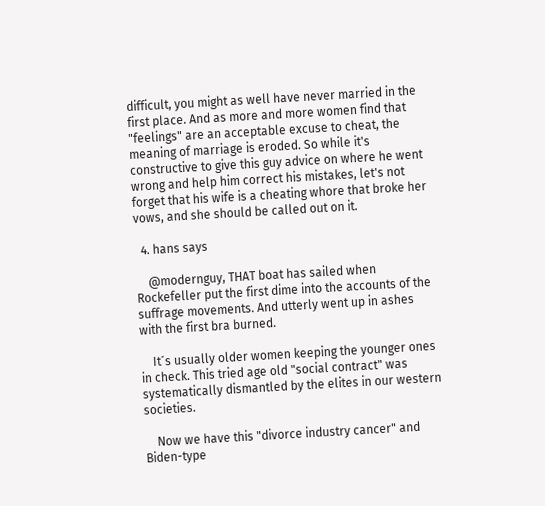difficult, you might as well have never married in the first place. And as more and more women find that "feelings" are an acceptable excuse to cheat, the meaning of marriage is eroded. So while it's constructive to give this guy advice on where he went wrong and help him correct his mistakes, let's not forget that his wife is a cheating whore that broke her vows, and she should be called out on it.

  4. hans says

    @modernguy, THAT boat has sailed when Rockefeller put the first dime into the accounts of the suffrage movements. And utterly went up in ashes with the first bra burned.

    It´s usually older women keeping the younger ones in check. This tried age old "social contract" was systematically dismantled by the elites in our western societies.

    Now we have this "divorce industry cancer" and Biden-type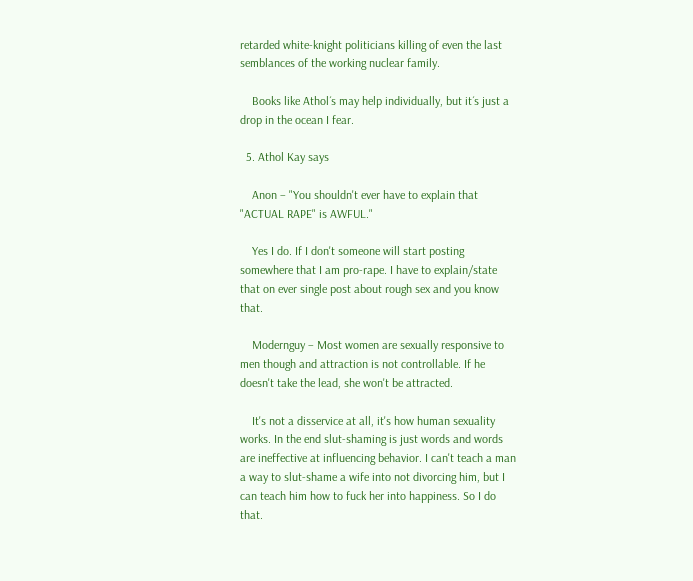retarded white-knight politicians killing of even the last semblances of the working nuclear family.

    Books like Athol´s may help individually, but it´s just a drop in the ocean I fear.

  5. Athol Kay says

    Anon – "You shouldn't ever have to explain that "ACTUAL RAPE" is AWFUL."

    Yes I do. If I don't someone will start posting somewhere that I am pro-rape. I have to explain/state that on ever single post about rough sex and you know that.

    Modernguy – Most women are sexually responsive to men though and attraction is not controllable. If he doesn't take the lead, she won't be attracted.

    It's not a disservice at all, it's how human sexuality works. In the end slut-shaming is just words and words are ineffective at influencing behavior. I can't teach a man a way to slut-shame a wife into not divorcing him, but I can teach him how to fuck her into happiness. So I do that.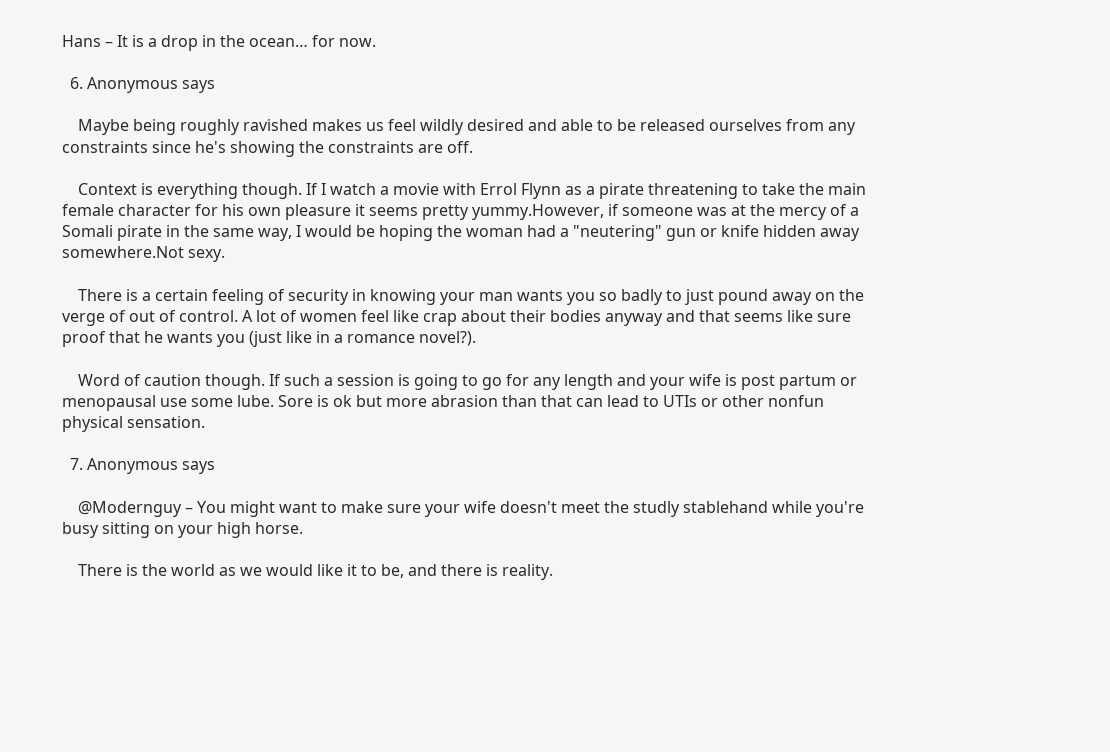Hans – It is a drop in the ocean… for now.

  6. Anonymous says

    Maybe being roughly ravished makes us feel wildly desired and able to be released ourselves from any constraints since he's showing the constraints are off.

    Context is everything though. If I watch a movie with Errol Flynn as a pirate threatening to take the main female character for his own pleasure it seems pretty yummy.However, if someone was at the mercy of a Somali pirate in the same way, I would be hoping the woman had a "neutering" gun or knife hidden away somewhere.Not sexy.

    There is a certain feeling of security in knowing your man wants you so badly to just pound away on the verge of out of control. A lot of women feel like crap about their bodies anyway and that seems like sure proof that he wants you (just like in a romance novel?).

    Word of caution though. If such a session is going to go for any length and your wife is post partum or menopausal use some lube. Sore is ok but more abrasion than that can lead to UTIs or other nonfun physical sensation.

  7. Anonymous says

    @Modernguy – You might want to make sure your wife doesn't meet the studly stablehand while you're busy sitting on your high horse.

    There is the world as we would like it to be, and there is reality.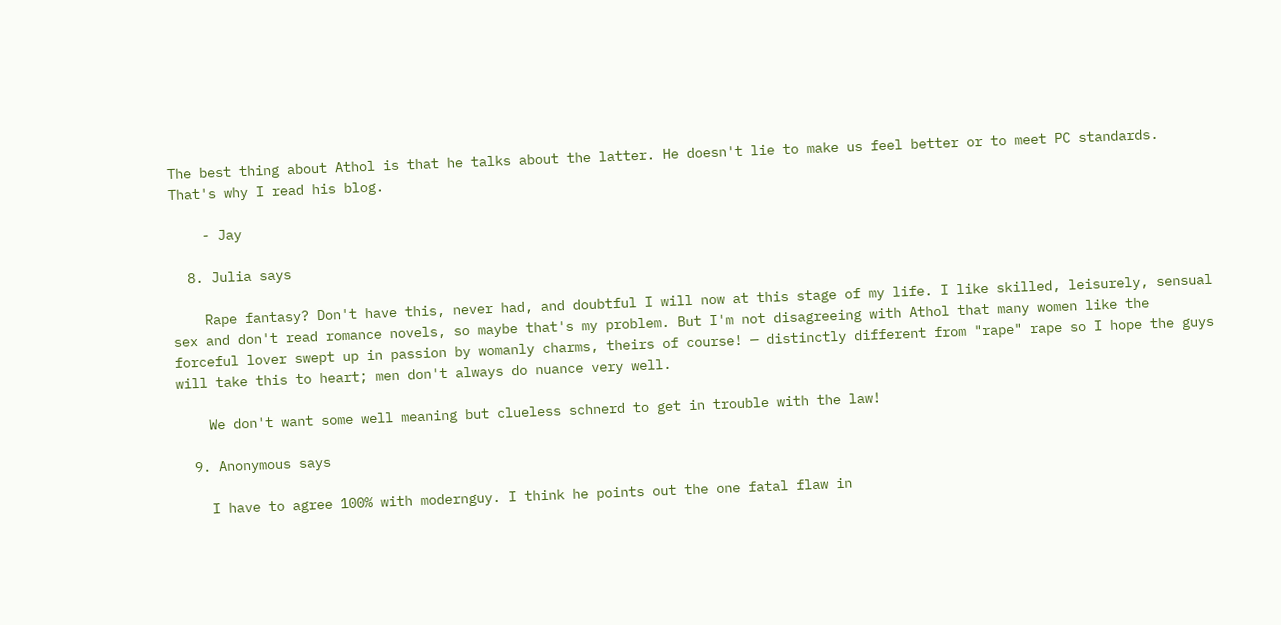The best thing about Athol is that he talks about the latter. He doesn't lie to make us feel better or to meet PC standards. That's why I read his blog.

    - Jay

  8. Julia says

    Rape fantasy? Don't have this, never had, and doubtful I will now at this stage of my life. I like skilled, leisurely, sensual sex and don't read romance novels, so maybe that's my problem. But I'm not disagreeing with Athol that many women like the forceful lover swept up in passion by womanly charms, theirs of course! — distinctly different from "rape" rape so I hope the guys will take this to heart; men don't always do nuance very well.

    We don't want some well meaning but clueless schnerd to get in trouble with the law!

  9. Anonymous says

    I have to agree 100% with modernguy. I think he points out the one fatal flaw in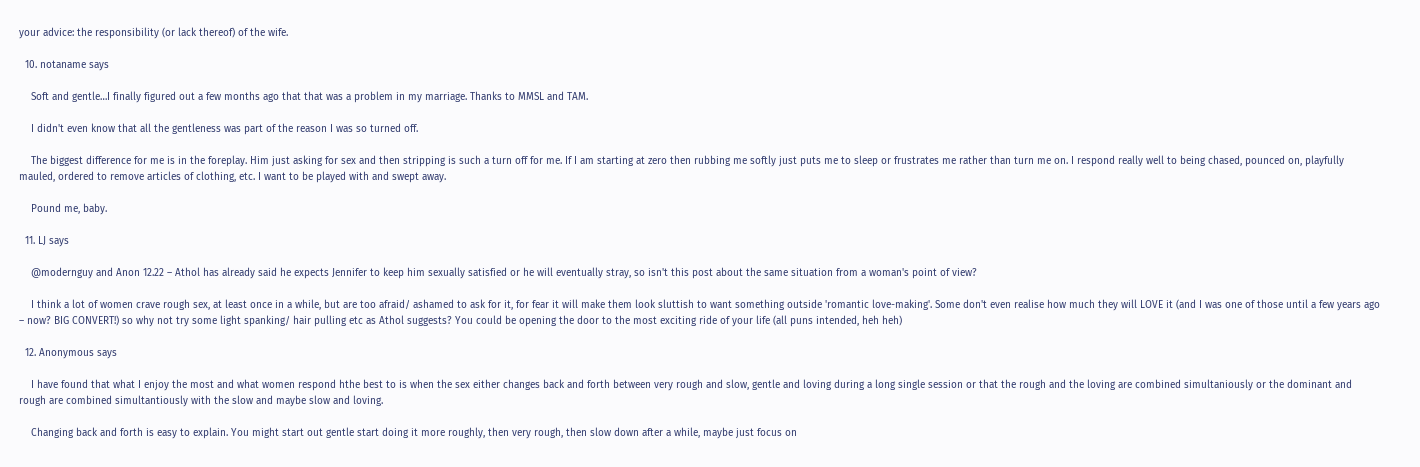your advice: the responsibility (or lack thereof) of the wife.

  10. notaname says

    Soft and gentle…I finally figured out a few months ago that that was a problem in my marriage. Thanks to MMSL and TAM.

    I didn't even know that all the gentleness was part of the reason I was so turned off.

    The biggest difference for me is in the foreplay. Him just asking for sex and then stripping is such a turn off for me. If I am starting at zero then rubbing me softly just puts me to sleep or frustrates me rather than turn me on. I respond really well to being chased, pounced on, playfully mauled, ordered to remove articles of clothing, etc. I want to be played with and swept away.

    Pound me, baby.

  11. LJ says

    @modernguy and Anon 12.22 – Athol has already said he expects Jennifer to keep him sexually satisfied or he will eventually stray, so isn't this post about the same situation from a woman's point of view?

    I think a lot of women crave rough sex, at least once in a while, but are too afraid/ ashamed to ask for it, for fear it will make them look sluttish to want something outside 'romantic love-making'. Some don't even realise how much they will LOVE it (and I was one of those until a few years ago – now? BIG CONVERT!) so why not try some light spanking/ hair pulling etc as Athol suggests? You could be opening the door to the most exciting ride of your life (all puns intended, heh heh)

  12. Anonymous says

    I have found that what I enjoy the most and what women respond hthe best to is when the sex either changes back and forth between very rough and slow, gentle and loving during a long single session or that the rough and the loving are combined simultaniously or the dominant and rough are combined simultantiously with the slow and maybe slow and loving.

    Changing back and forth is easy to explain. You might start out gentle start doing it more roughly, then very rough, then slow down after a while, maybe just focus on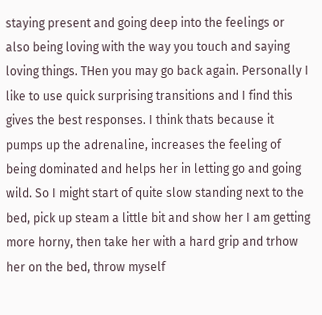staying present and going deep into the feelings or also being loving with the way you touch and saying loving things. THen you may go back again. Personally I like to use quick surprising transitions and I find this gives the best responses. I think thats because it pumps up the adrenaline, increases the feeling of being dominated and helps her in letting go and going wild. So I might start of quite slow standing next to the bed, pick up steam a little bit and show her I am getting more horny, then take her with a hard grip and trhow her on the bed, throw myself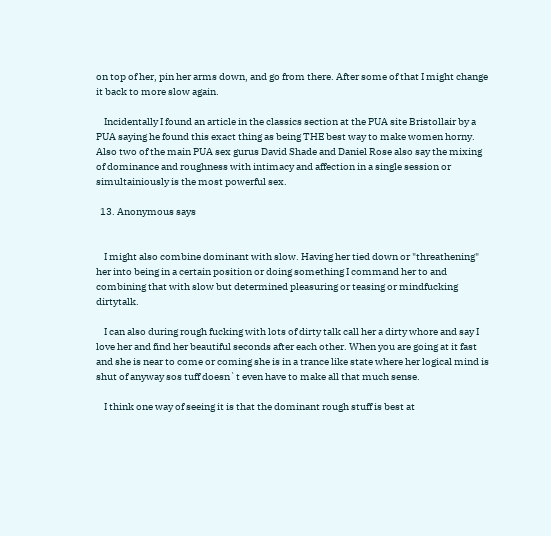on top of her, pin her arms down, and go from there. After some of that I might change it back to more slow again.

    Incidentally I found an article in the classics section at the PUA site Bristollair by a PUA saying he found this exact thing as being THE best way to make women horny. Also two of the main PUA sex gurus David Shade and Daniel Rose also say the mixing of dominance and roughness with intimacy and affection in a single session or simultainiously is the most powerful sex.

  13. Anonymous says


    I might also combine dominant with slow. Having her tied down or "threathening" her into being in a certain position or doing something I command her to and combining that with slow but determined pleasuring or teasing or mindfucking dirtytalk.

    I can also during rough fucking with lots of dirty talk call her a dirty whore and say I love her and find her beautiful seconds after each other. When you are going at it fast and she is near to come or coming she is in a trance like state where her logical mind is shut of anyway sos tuff doesn`t even have to make all that much sense.

    I think one way of seeing it is that the dominant rough stuff is best at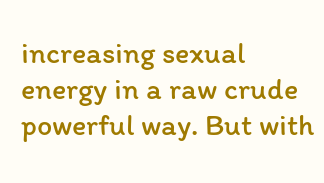increasing sexual energy in a raw crude powerful way. But with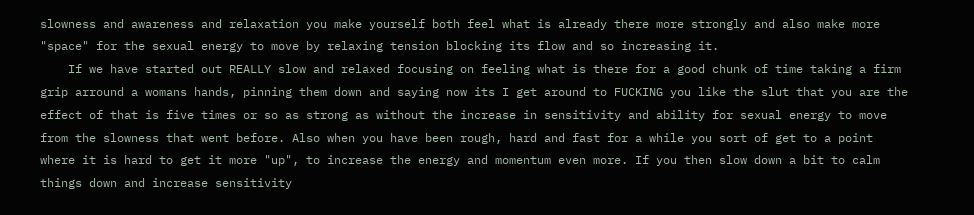slowness and awareness and relaxation you make yourself both feel what is already there more strongly and also make more "space" for the sexual energy to move by relaxing tension blocking its flow and so increasing it.
    If we have started out REALLY slow and relaxed focusing on feeling what is there for a good chunk of time taking a firm grip arround a womans hands, pinning them down and saying now its I get around to FUCKING you like the slut that you are the effect of that is five times or so as strong as without the increase in sensitivity and ability for sexual energy to move from the slowness that went before. Also when you have been rough, hard and fast for a while you sort of get to a point where it is hard to get it more "up", to increase the energy and momentum even more. If you then slow down a bit to calm things down and increase sensitivity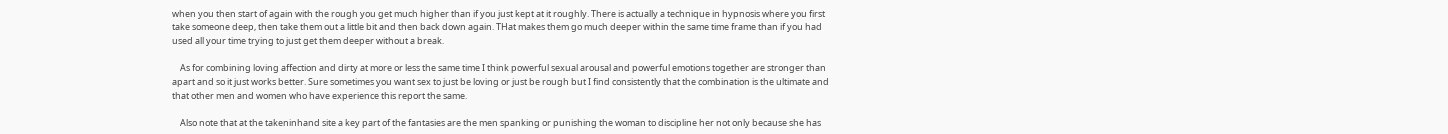when you then start of again with the rough you get much higher than if you just kept at it roughly. There is actually a technique in hypnosis where you first take someone deep, then take them out a little bit and then back down again. THat makes them go much deeper within the same time frame than if you had used all your time trying to just get them deeper without a break.

    As for combining loving affection and dirty at more or less the same time I think powerful sexual arousal and powerful emotions together are stronger than apart and so it just works better. Sure sometimes you want sex to just be loving or just be rough but I find consistently that the combination is the ultimate and that other men and women who have experience this report the same.

    Also note that at the takeninhand site a key part of the fantasies are the men spanking or punishing the woman to discipline her not only because she has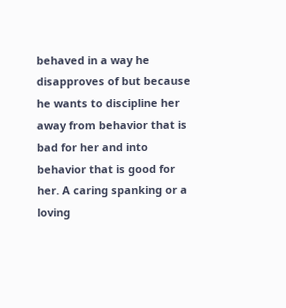behaved in a way he disapproves of but because he wants to discipline her away from behavior that is bad for her and into behavior that is good for her. A caring spanking or a loving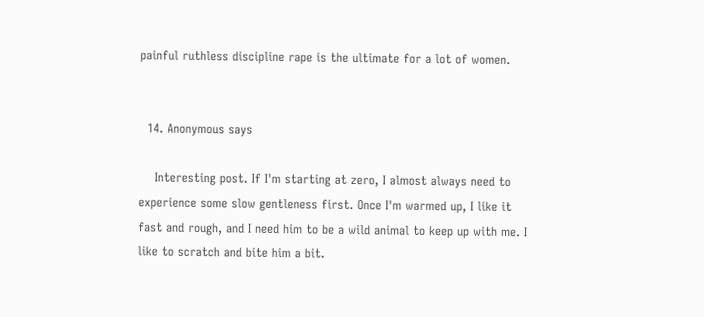painful ruthless discipline rape is the ultimate for a lot of women.


  14. Anonymous says

    Interesting post. If I'm starting at zero, I almost always need to experience some slow gentleness first. Once I'm warmed up, I like it fast and rough, and I need him to be a wild animal to keep up with me. I like to scratch and bite him a bit.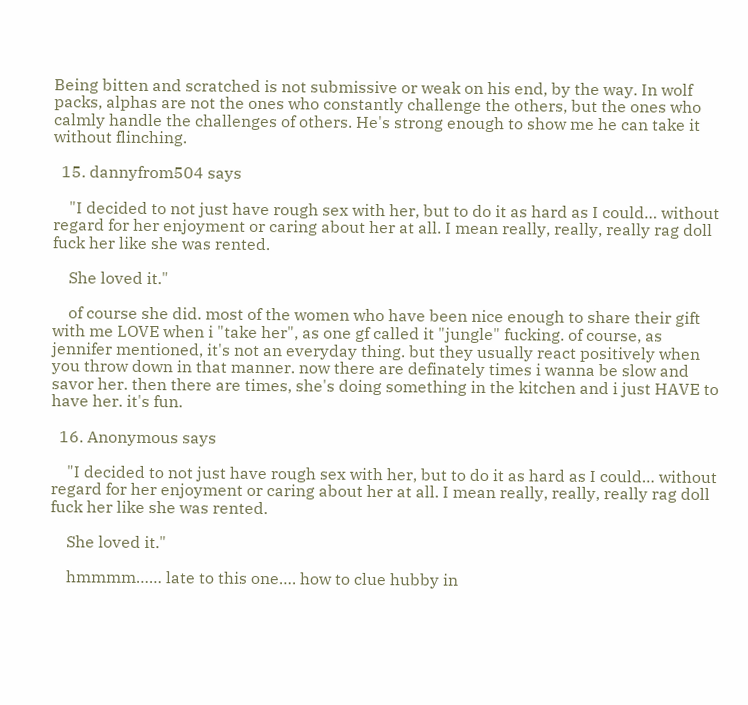Being bitten and scratched is not submissive or weak on his end, by the way. In wolf packs, alphas are not the ones who constantly challenge the others, but the ones who calmly handle the challenges of others. He's strong enough to show me he can take it without flinching.

  15. dannyfrom504 says

    "I decided to not just have rough sex with her, but to do it as hard as I could… without regard for her enjoyment or caring about her at all. I mean really, really, really rag doll fuck her like she was rented.

    She loved it."

    of course she did. most of the women who have been nice enough to share their gift with me LOVE when i "take her", as one gf called it "jungle" fucking. of course, as jennifer mentioned, it's not an everyday thing. but they usually react positively when you throw down in that manner. now there are definately times i wanna be slow and savor her. then there are times, she's doing something in the kitchen and i just HAVE to have her. it's fun.

  16. Anonymous says

    "I decided to not just have rough sex with her, but to do it as hard as I could… without regard for her enjoyment or caring about her at all. I mean really, really, really rag doll fuck her like she was rented.

    She loved it."

    hmmmm…… late to this one…. how to clue hubby in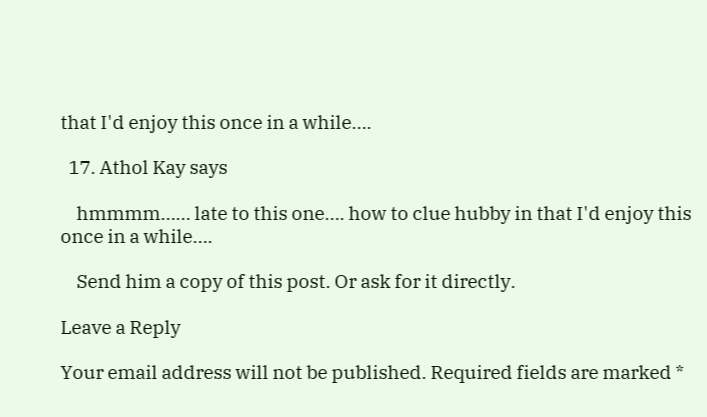that I'd enjoy this once in a while….

  17. Athol Kay says

    hmmmm…… late to this one…. how to clue hubby in that I'd enjoy this once in a while….

    Send him a copy of this post. Or ask for it directly.

Leave a Reply

Your email address will not be published. Required fields are marked *